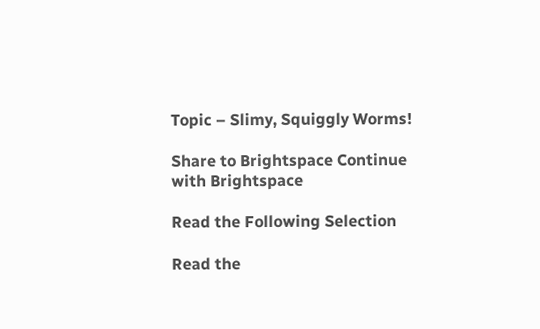Topic – Slimy, Squiggly Worms!

Share to Brightspace Continue with Brightspace

Read the Following Selection

Read the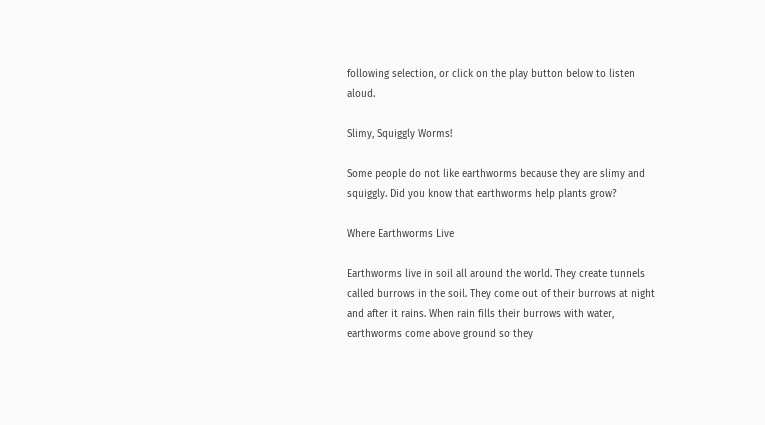following selection, or click on the play button below to listen aloud.

Slimy, Squiggly Worms!

Some people do not like earthworms because they are slimy and squiggly. Did you know that earthworms help plants grow?

Where Earthworms Live

Earthworms live in soil all around the world. They create tunnels called burrows in the soil. They come out of their burrows at night and after it rains. When rain fills their burrows with water, earthworms come above ground so they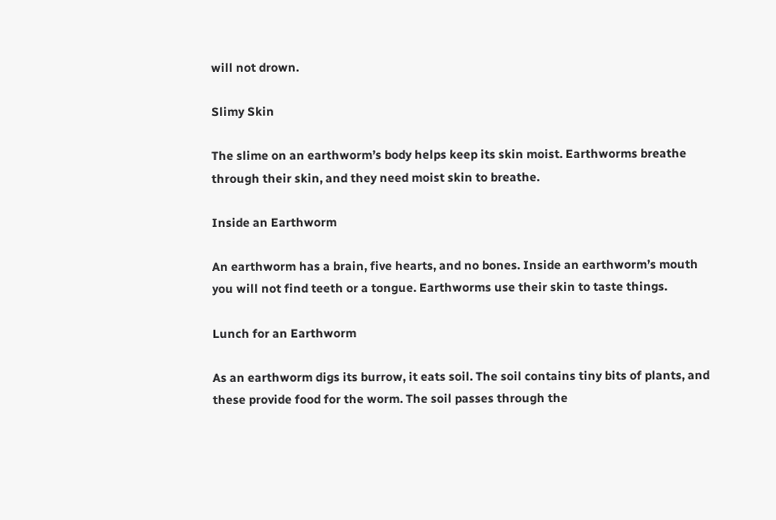will not drown.

Slimy Skin

The slime on an earthworm’s body helps keep its skin moist. Earthworms breathe through their skin, and they need moist skin to breathe.

Inside an Earthworm

An earthworm has a brain, five hearts, and no bones. Inside an earthworm’s mouth you will not find teeth or a tongue. Earthworms use their skin to taste things.

Lunch for an Earthworm

As an earthworm digs its burrow, it eats soil. The soil contains tiny bits of plants, and these provide food for the worm. The soil passes through the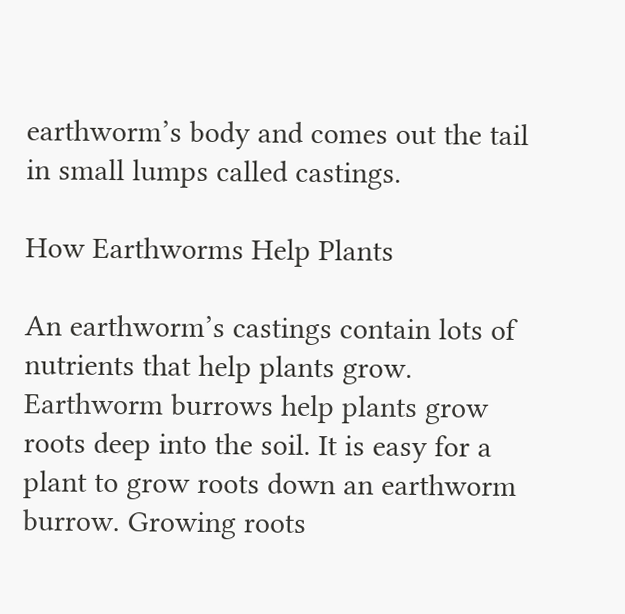earthworm’s body and comes out the tail in small lumps called castings.

How Earthworms Help Plants

An earthworm’s castings contain lots of nutrients that help plants grow. Earthworm burrows help plants grow roots deep into the soil. It is easy for a plant to grow roots down an earthworm burrow. Growing roots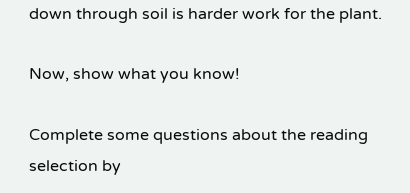down through soil is harder work for the plant.

Now, show what you know!

Complete some questions about the reading selection by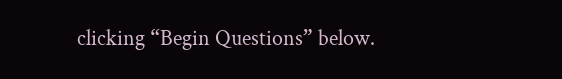clicking “Begin Questions” below.